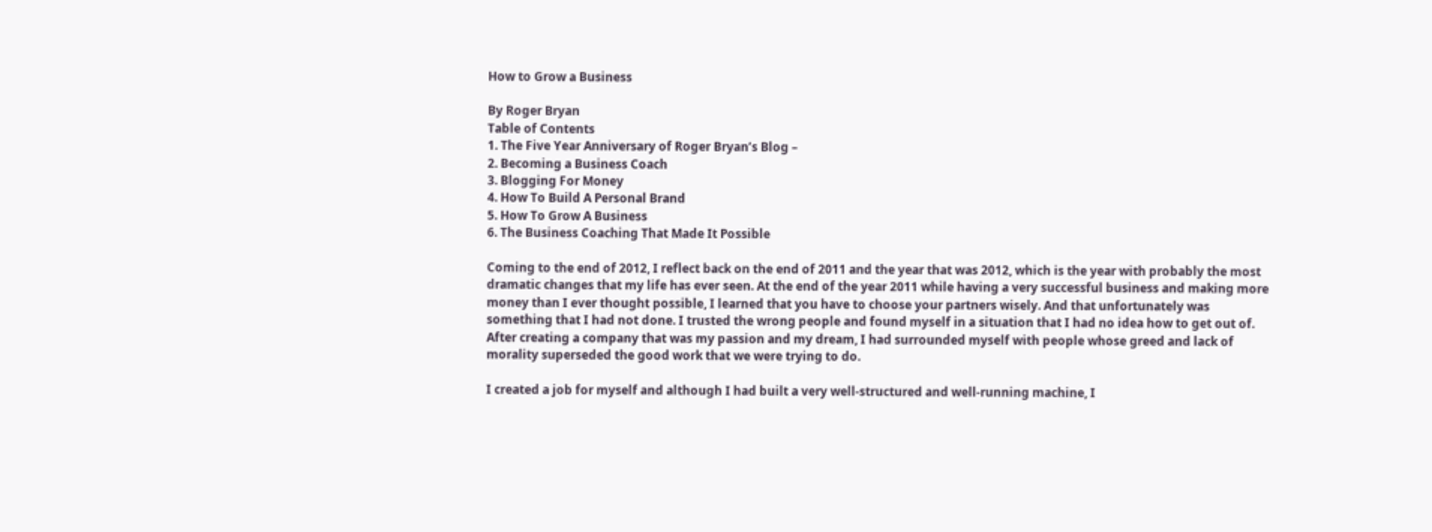How to Grow a Business

By Roger Bryan
Table of Contents
1. The Five Year Anniversary of Roger Bryan’s Blog –
2. Becoming a Business Coach
3. Blogging For Money
4. How To Build A Personal Brand
5. How To Grow A Business
6. The Business Coaching That Made It Possible

Coming to the end of 2012, I reflect back on the end of 2011 and the year that was 2012, which is the year with probably the most dramatic changes that my life has ever seen. At the end of the year 2011 while having a very successful business and making more money than I ever thought possible, I learned that you have to choose your partners wisely. And that unfortunately was something that I had not done. I trusted the wrong people and found myself in a situation that I had no idea how to get out of. After creating a company that was my passion and my dream, I had surrounded myself with people whose greed and lack of morality superseded the good work that we were trying to do.

I created a job for myself and although I had built a very well-structured and well-running machine, I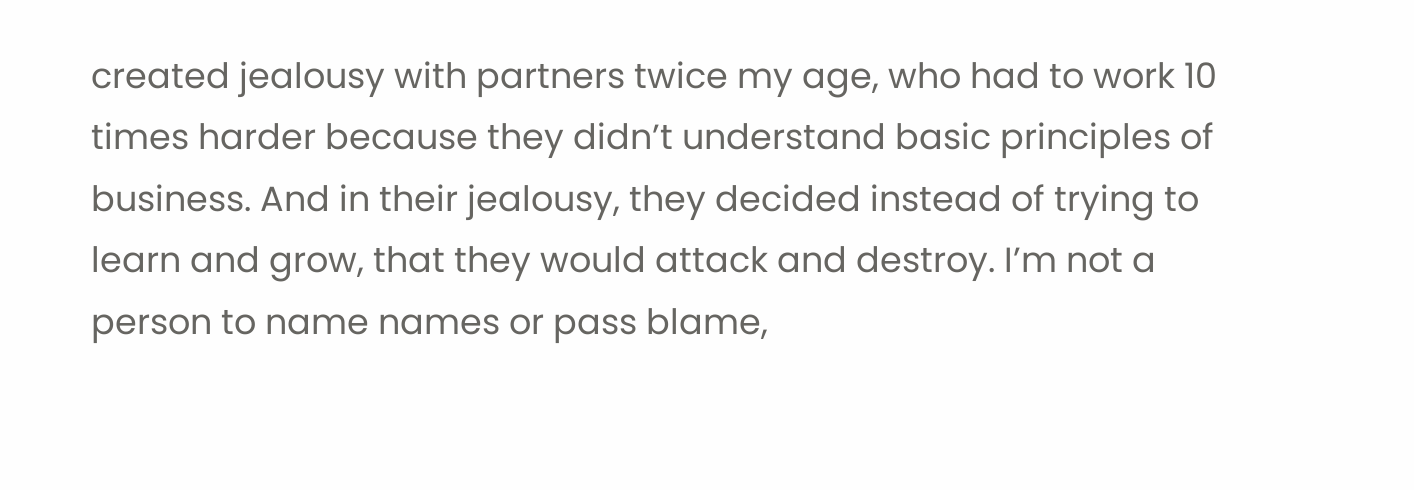created jealousy with partners twice my age, who had to work 10 times harder because they didn’t understand basic principles of business. And in their jealousy, they decided instead of trying to learn and grow, that they would attack and destroy. I’m not a person to name names or pass blame,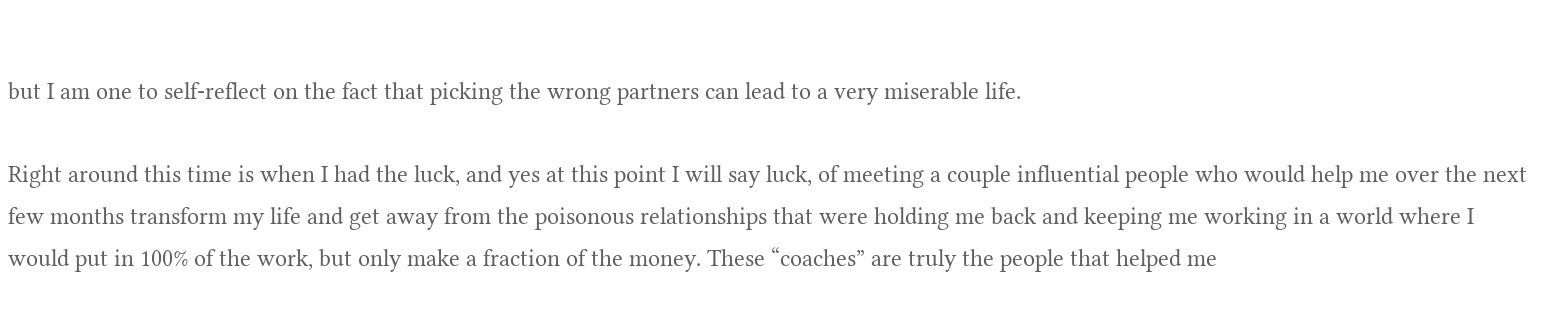but I am one to self-reflect on the fact that picking the wrong partners can lead to a very miserable life.

Right around this time is when I had the luck, and yes at this point I will say luck, of meeting a couple influential people who would help me over the next few months transform my life and get away from the poisonous relationships that were holding me back and keeping me working in a world where I would put in 100% of the work, but only make a fraction of the money. These “coaches” are truly the people that helped me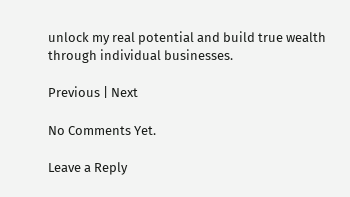unlock my real potential and build true wealth through individual businesses.

Previous | Next

No Comments Yet.

Leave a Reply